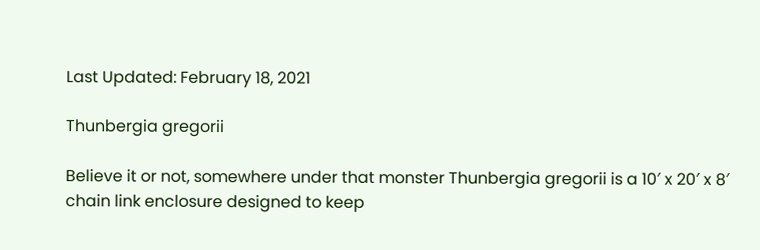Last Updated: February 18, 2021

Thunbergia gregorii

Believe it or not, somewhere under that monster Thunbergia gregorii is a 10′ x 20′ x 8′ chain link enclosure designed to keep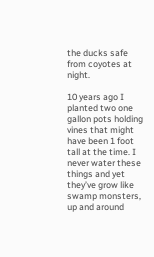the ducks safe from coyotes at night.

10 years ago I planted two one gallon pots holding vines that might have been 1 foot tall at the time. I never water these things and yet they’ve grow like swamp monsters, up and around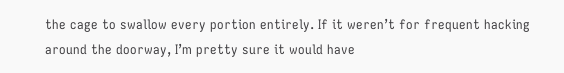the cage to swallow every portion entirely. If it weren’t for frequent hacking around the doorway, I’m pretty sure it would have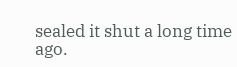sealed it shut a long time ago.